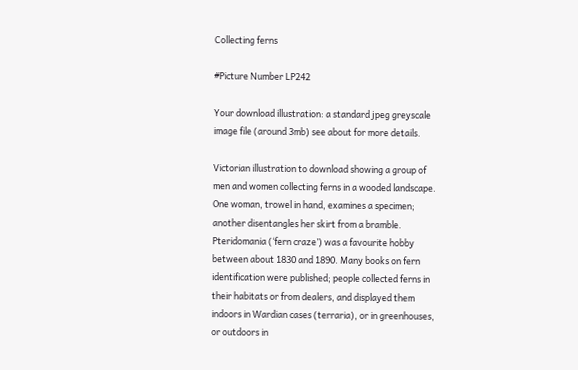Collecting ferns

#Picture Number LP242

Your download illustration: a standard jpeg greyscale image file (around 3mb) see about for more details.

Victorian illustration to download showing a group of men and women collecting ferns in a wooded landscape. One woman, trowel in hand, examines a specimen; another disentangles her skirt from a bramble. Pteridomania (‘fern craze’) was a favourite hobby between about 1830 and 1890. Many books on fern identification were published; people collected ferns in their habitats or from dealers, and displayed them indoors in Wardian cases (terraria), or in greenhouses, or outdoors in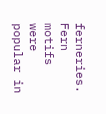ferneries. Fern motifs were popular in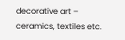decorative art – ceramics, textiles etc.